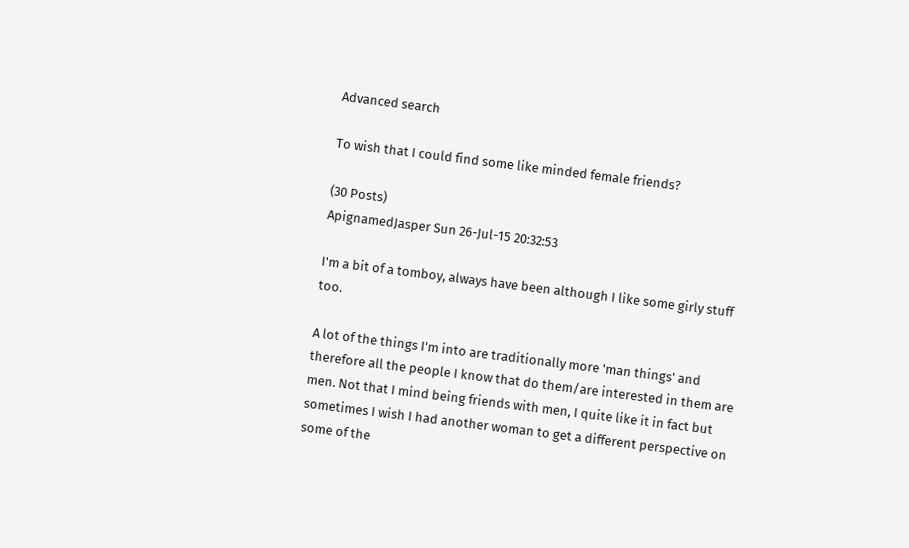Advanced search

To wish that I could find some like minded female friends?

(30 Posts)
ApignamedJasper Sun 26-Jul-15 20:32:53

I'm a bit of a tomboy, always have been although I like some girly stuff too.

A lot of the things I'm into are traditionally more 'man things' and therefore all the people I know that do them/are interested in them are men. Not that I mind being friends with men, I quite like it in fact but sometimes I wish I had another woman to get a different perspective on some of the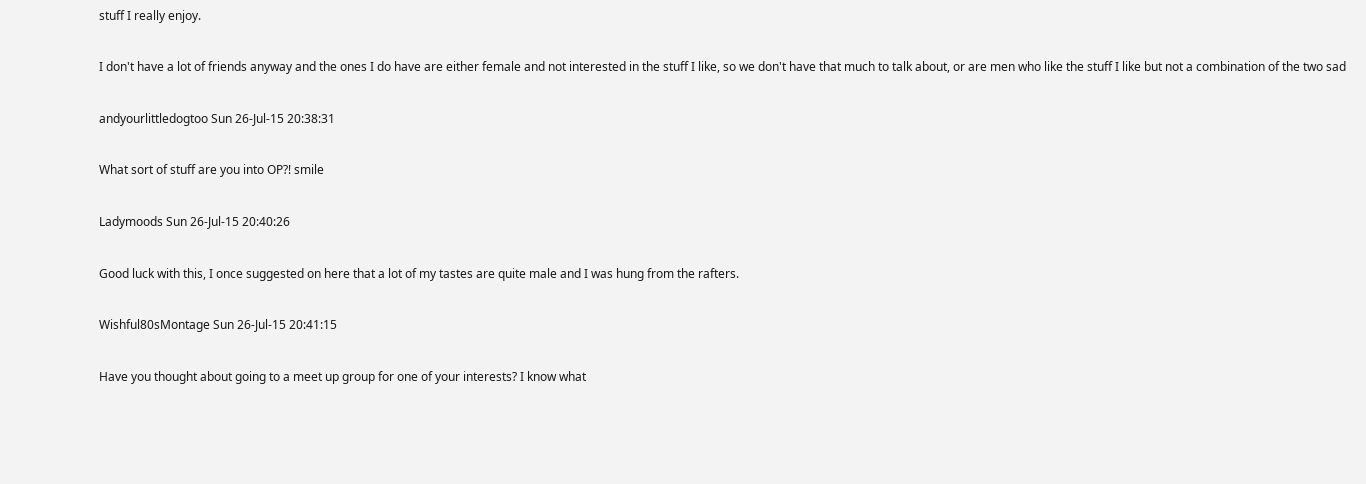stuff I really enjoy.

I don't have a lot of friends anyway and the ones I do have are either female and not interested in the stuff I like, so we don't have that much to talk about, or are men who like the stuff I like but not a combination of the two sad

andyourlittledogtoo Sun 26-Jul-15 20:38:31

What sort of stuff are you into OP?! smile

Ladymoods Sun 26-Jul-15 20:40:26

Good luck with this, I once suggested on here that a lot of my tastes are quite male and I was hung from the rafters.

Wishful80sMontage Sun 26-Jul-15 20:41:15

Have you thought about going to a meet up group for one of your interests? I know what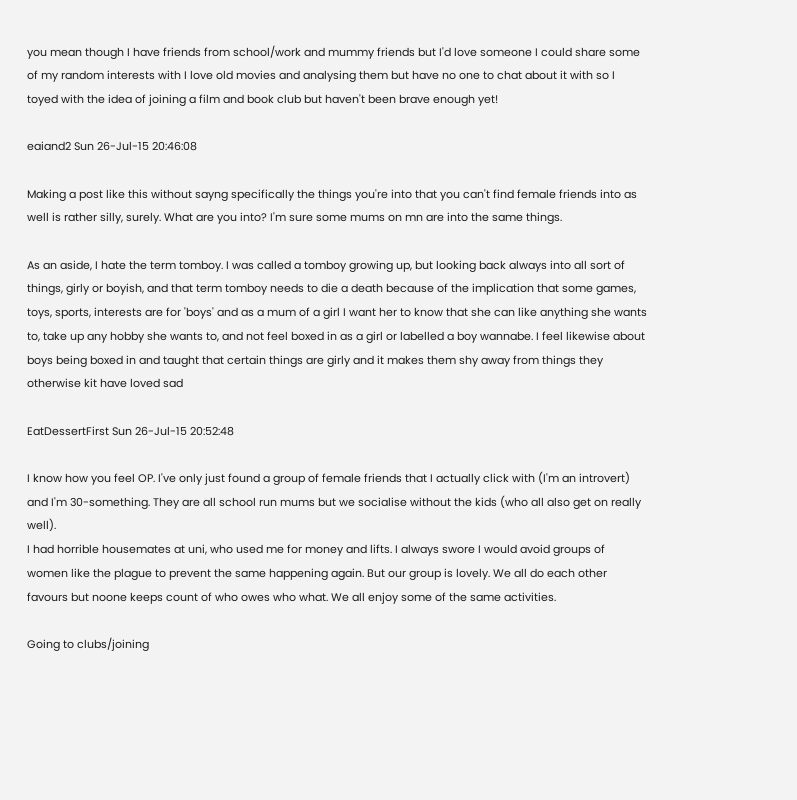you mean though I have friends from school/work and mummy friends but I'd love someone I could share some of my random interests with I love old movies and analysing them but have no one to chat about it with so I toyed with the idea of joining a film and book club but haven't been brave enough yet!

eaiand2 Sun 26-Jul-15 20:46:08

Making a post like this without sayng specifically the things you're into that you can't find female friends into as well is rather silly, surely. What are you into? I'm sure some mums on mn are into the same things.

As an aside, I hate the term tomboy. I was called a tomboy growing up, but looking back always into all sort of things, girly or boyish, and that term tomboy needs to die a death because of the implication that some games, toys, sports, interests are for 'boys' and as a mum of a girl I want her to know that she can like anything she wants to, take up any hobby she wants to, and not feel boxed in as a girl or labelled a boy wannabe. I feel likewise about boys being boxed in and taught that certain things are girly and it makes them shy away from things they otherwise kit have loved sad

EatDessertFirst Sun 26-Jul-15 20:52:48

I know how you feel OP. I've only just found a group of female friends that I actually click with (I'm an introvert) and I'm 30-something. They are all school run mums but we socialise without the kids (who all also get on really well).
I had horrible housemates at uni, who used me for money and lifts. I always swore I would avoid groups of women like the plague to prevent the same happening again. But our group is lovely. We all do each other favours but noone keeps count of who owes who what. We all enjoy some of the same activities.

Going to clubs/joining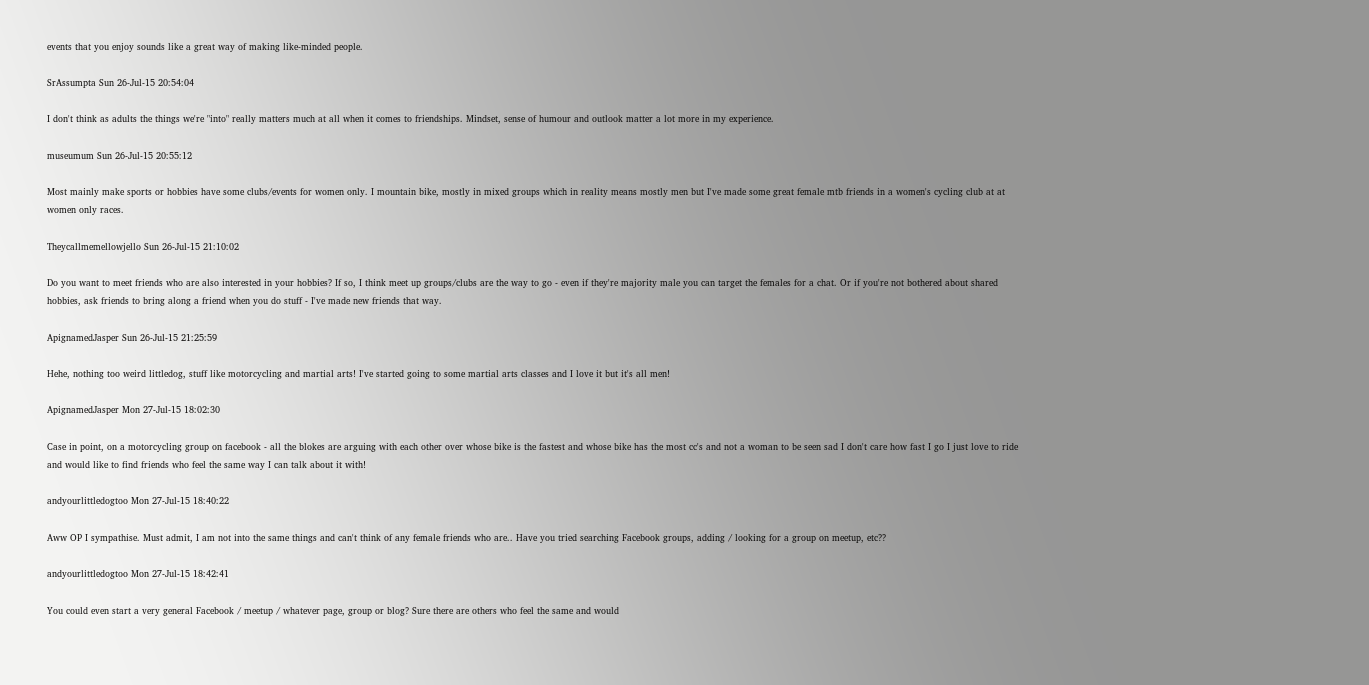events that you enjoy sounds like a great way of making like-minded people.

SrAssumpta Sun 26-Jul-15 20:54:04

I don't think as adults the things we're "into" really matters much at all when it comes to friendships. Mindset, sense of humour and outlook matter a lot more in my experience.

museumum Sun 26-Jul-15 20:55:12

Most mainly make sports or hobbies have some clubs/events for women only. I mountain bike, mostly in mixed groups which in reality means mostly men but I've made some great female mtb friends in a women's cycling club at at women only races.

Theycallmemellowjello Sun 26-Jul-15 21:10:02

Do you want to meet friends who are also interested in your hobbies? If so, I think meet up groups/clubs are the way to go - even if they're majority male you can target the females for a chat. Or if you're not bothered about shared hobbies, ask friends to bring along a friend when you do stuff - I've made new friends that way.

ApignamedJasper Sun 26-Jul-15 21:25:59

Hehe, nothing too weird littledog, stuff like motorcycling and martial arts! I've started going to some martial arts classes and I love it but it's all men!

ApignamedJasper Mon 27-Jul-15 18:02:30

Case in point, on a motorcycling group on facebook - all the blokes are arguing with each other over whose bike is the fastest and whose bike has the most cc's and not a woman to be seen sad I don't care how fast I go I just love to ride and would like to find friends who feel the same way I can talk about it with!

andyourlittledogtoo Mon 27-Jul-15 18:40:22

Aww OP I sympathise. Must admit, I am not into the same things and can't think of any female friends who are.. Have you tried searching Facebook groups, adding / looking for a group on meetup, etc??

andyourlittledogtoo Mon 27-Jul-15 18:42:41

You could even start a very general Facebook / meetup / whatever page, group or blog? Sure there are others who feel the same and would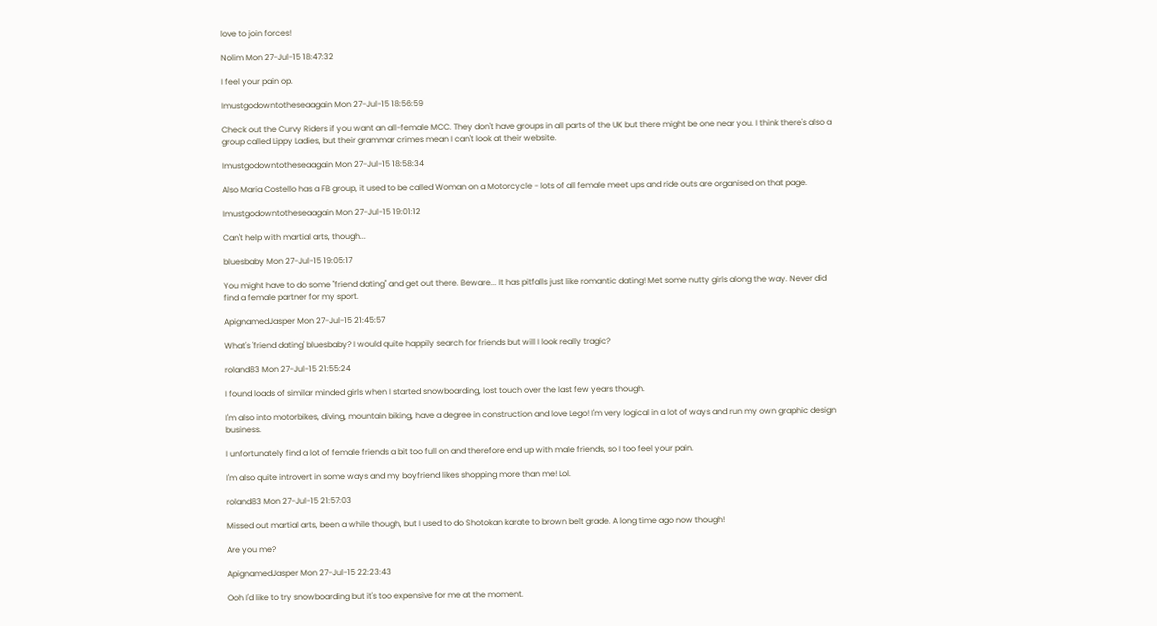love to join forces!

Nolim Mon 27-Jul-15 18:47:32

I feel your pain op.

Imustgodowntotheseaagain Mon 27-Jul-15 18:56:59

Check out the Curvy Riders if you want an all-female MCC. They don't have groups in all parts of the UK but there might be one near you. I think there's also a group called Lippy Ladies, but their grammar crimes mean I can't look at their website.

Imustgodowntotheseaagain Mon 27-Jul-15 18:58:34

Also Maria Costello has a FB group, it used to be called Woman on a Motorcycle - lots of all female meet ups and ride outs are organised on that page.

Imustgodowntotheseaagain Mon 27-Jul-15 19:01:12

Can't help with martial arts, though...

bluesbaby Mon 27-Jul-15 19:05:17

You might have to do some "friend dating" and get out there. Beware... It has pitfalls just like romantic dating! Met some nutty girls along the way. Never did find a female partner for my sport.

ApignamedJasper Mon 27-Jul-15 21:45:57

What's 'friend dating' bluesbaby? I would quite happily search for friends but will I look really tragic?

roland83 Mon 27-Jul-15 21:55:24

I found loads of similar minded girls when I started snowboarding, lost touch over the last few years though.

I'm also into motorbikes, diving, mountain biking, have a degree in construction and love Lego! I'm very logical in a lot of ways and run my own graphic design business.

I unfortunately find a lot of female friends a bit too full on and therefore end up with male friends, so I too feel your pain.

I'm also quite introvert in some ways and my boyfriend likes shopping more than me! Lol.

roland83 Mon 27-Jul-15 21:57:03

Missed out martial arts, been a while though, but I used to do Shotokan karate to brown belt grade. A long time ago now though!

Are you me?

ApignamedJasper Mon 27-Jul-15 22:23:43

Ooh I'd like to try snowboarding but it's too expensive for me at the moment.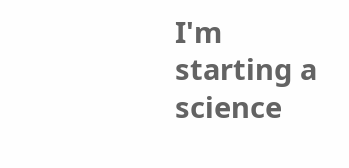I'm starting a science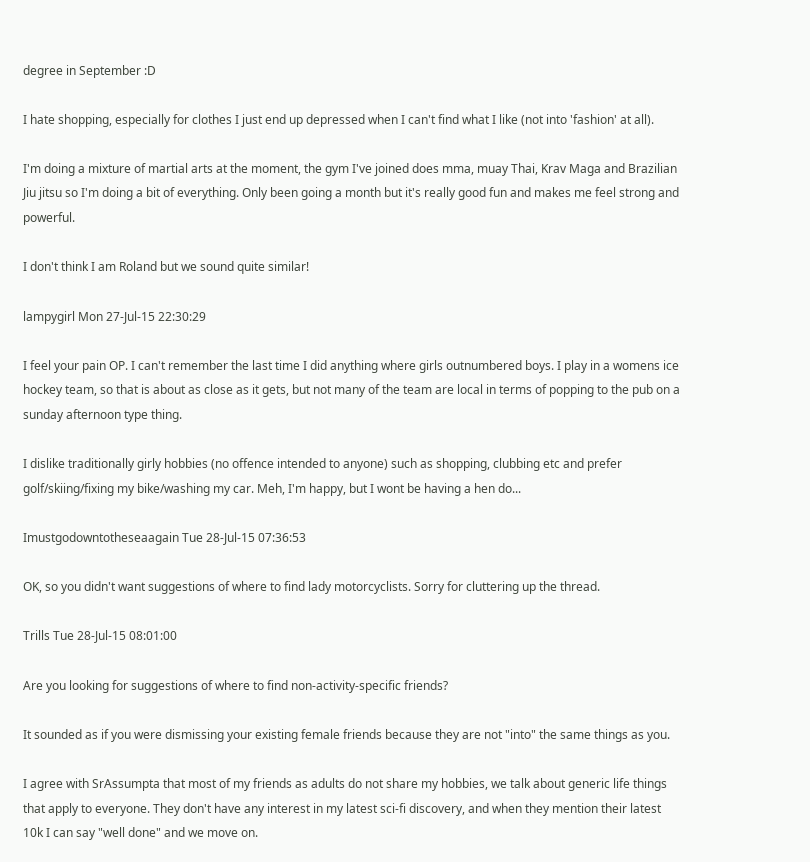degree in September :D

I hate shopping, especially for clothes I just end up depressed when I can't find what I like (not into 'fashion' at all).

I'm doing a mixture of martial arts at the moment, the gym I've joined does mma, muay Thai, Krav Maga and Brazilian Jiu jitsu so I'm doing a bit of everything. Only been going a month but it's really good fun and makes me feel strong and powerful.

I don't think I am Roland but we sound quite similar!

lampygirl Mon 27-Jul-15 22:30:29

I feel your pain OP. I can't remember the last time I did anything where girls outnumbered boys. I play in a womens ice hockey team, so that is about as close as it gets, but not many of the team are local in terms of popping to the pub on a sunday afternoon type thing.

I dislike traditionally girly hobbies (no offence intended to anyone) such as shopping, clubbing etc and prefer golf/skiing/fixing my bike/washing my car. Meh, I'm happy, but I wont be having a hen do...

Imustgodowntotheseaagain Tue 28-Jul-15 07:36:53

OK, so you didn't want suggestions of where to find lady motorcyclists. Sorry for cluttering up the thread.

Trills Tue 28-Jul-15 08:01:00

Are you looking for suggestions of where to find non-activity-specific friends?

It sounded as if you were dismissing your existing female friends because they are not "into" the same things as you.

I agree with SrAssumpta that most of my friends as adults do not share my hobbies, we talk about generic life things that apply to everyone. They don't have any interest in my latest sci-fi discovery, and when they mention their latest 10k I can say "well done" and we move on.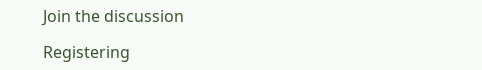Join the discussion

Registering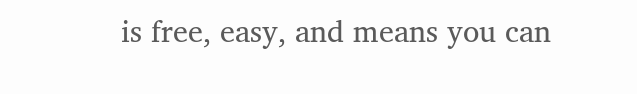is free, easy, and means you can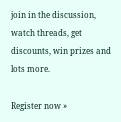join in the discussion, watch threads, get discounts, win prizes and lots more.

Register now »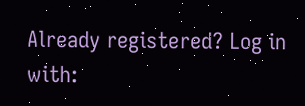Already registered? Log in with: